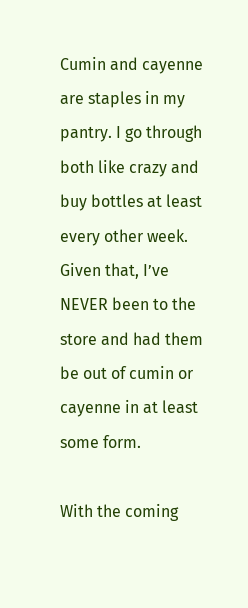Cumin and cayenne are staples in my pantry. I go through both like crazy and buy bottles at least every other week. Given that, I’ve NEVER been to the store and had them be out of cumin or cayenne in at least some form.

With the coming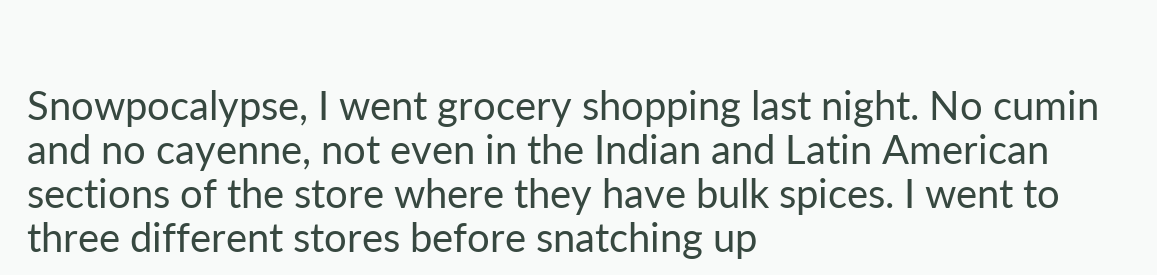Snowpocalypse, I went grocery shopping last night. No cumin and no cayenne, not even in the Indian and Latin American sections of the store where they have bulk spices. I went to three different stores before snatching up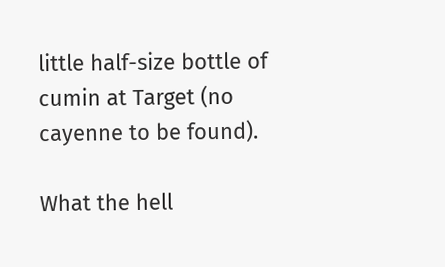little half-size bottle of cumin at Target (no cayenne to be found).

What the hell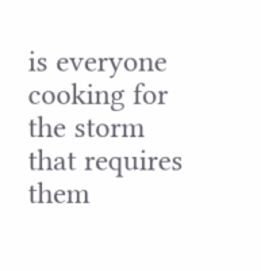is everyone cooking for the storm that requires them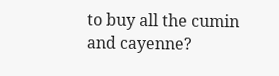to buy all the cumin and cayenne?